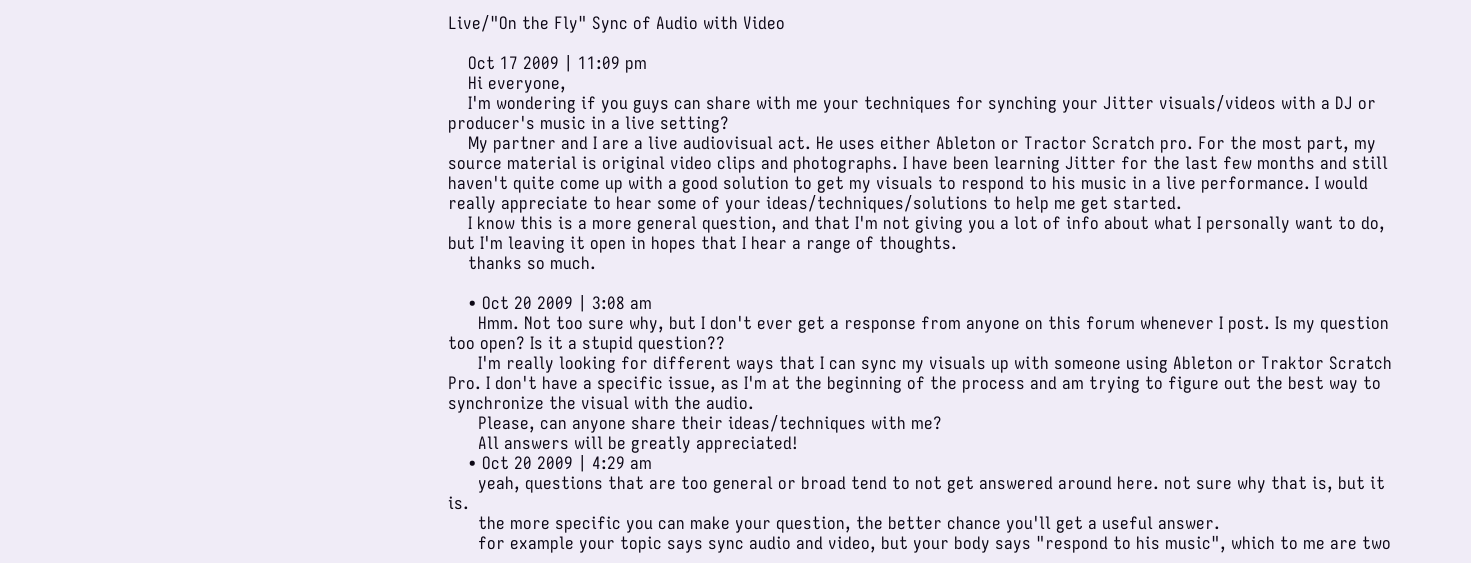Live/"On the Fly" Sync of Audio with Video

    Oct 17 2009 | 11:09 pm
    Hi everyone,
    I'm wondering if you guys can share with me your techniques for synching your Jitter visuals/videos with a DJ or producer's music in a live setting?
    My partner and I are a live audiovisual act. He uses either Ableton or Tractor Scratch pro. For the most part, my source material is original video clips and photographs. I have been learning Jitter for the last few months and still haven't quite come up with a good solution to get my visuals to respond to his music in a live performance. I would really appreciate to hear some of your ideas/techniques/solutions to help me get started.
    I know this is a more general question, and that I'm not giving you a lot of info about what I personally want to do, but I'm leaving it open in hopes that I hear a range of thoughts.
    thanks so much.

    • Oct 20 2009 | 3:08 am
      Hmm. Not too sure why, but I don't ever get a response from anyone on this forum whenever I post. Is my question too open? Is it a stupid question??
      I'm really looking for different ways that I can sync my visuals up with someone using Ableton or Traktor Scratch Pro. I don't have a specific issue, as I'm at the beginning of the process and am trying to figure out the best way to synchronize the visual with the audio.
      Please, can anyone share their ideas/techniques with me?
      All answers will be greatly appreciated!
    • Oct 20 2009 | 4:29 am
      yeah, questions that are too general or broad tend to not get answered around here. not sure why that is, but it is.
      the more specific you can make your question, the better chance you'll get a useful answer.
      for example your topic says sync audio and video, but your body says "respond to his music", which to me are two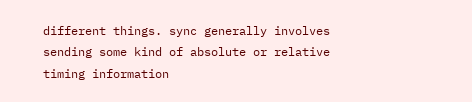different things. sync generally involves sending some kind of absolute or relative timing information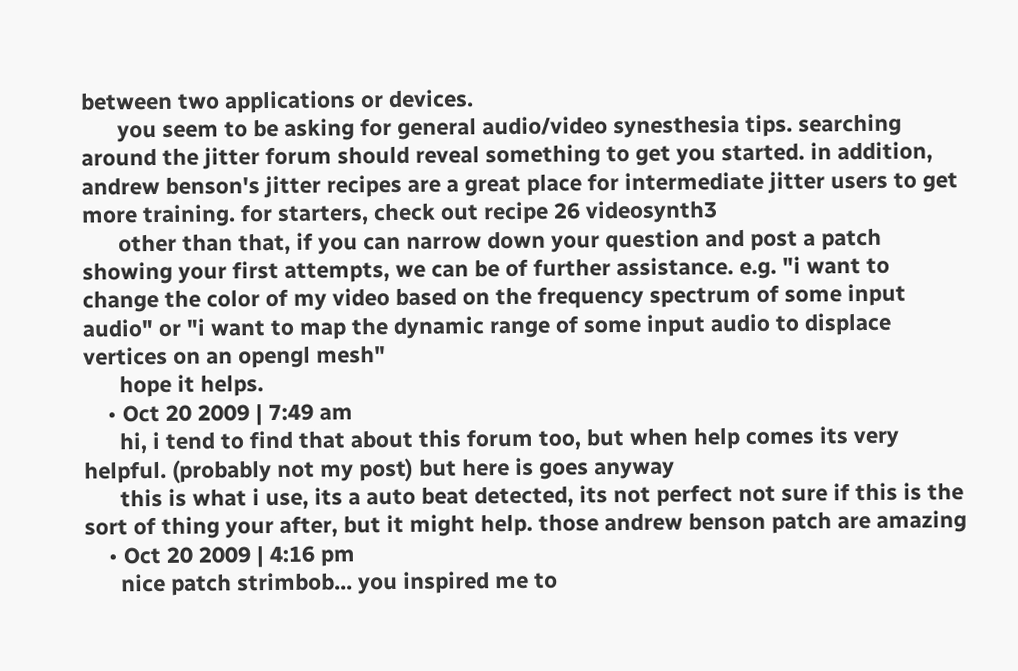between two applications or devices.
      you seem to be asking for general audio/video synesthesia tips. searching around the jitter forum should reveal something to get you started. in addition, andrew benson's jitter recipes are a great place for intermediate jitter users to get more training. for starters, check out recipe 26 videosynth3
      other than that, if you can narrow down your question and post a patch showing your first attempts, we can be of further assistance. e.g. "i want to change the color of my video based on the frequency spectrum of some input audio" or "i want to map the dynamic range of some input audio to displace vertices on an opengl mesh"
      hope it helps.
    • Oct 20 2009 | 7:49 am
      hi, i tend to find that about this forum too, but when help comes its very helpful. (probably not my post) but here is goes anyway
      this is what i use, its a auto beat detected, its not perfect not sure if this is the sort of thing your after, but it might help. those andrew benson patch are amazing
    • Oct 20 2009 | 4:16 pm
      nice patch strimbob... you inspired me to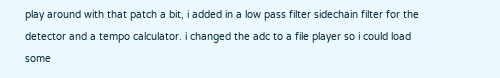play around with that patch a bit, i added in a low pass filter sidechain filter for the detector and a tempo calculator. i changed the adc to a file player so i could load some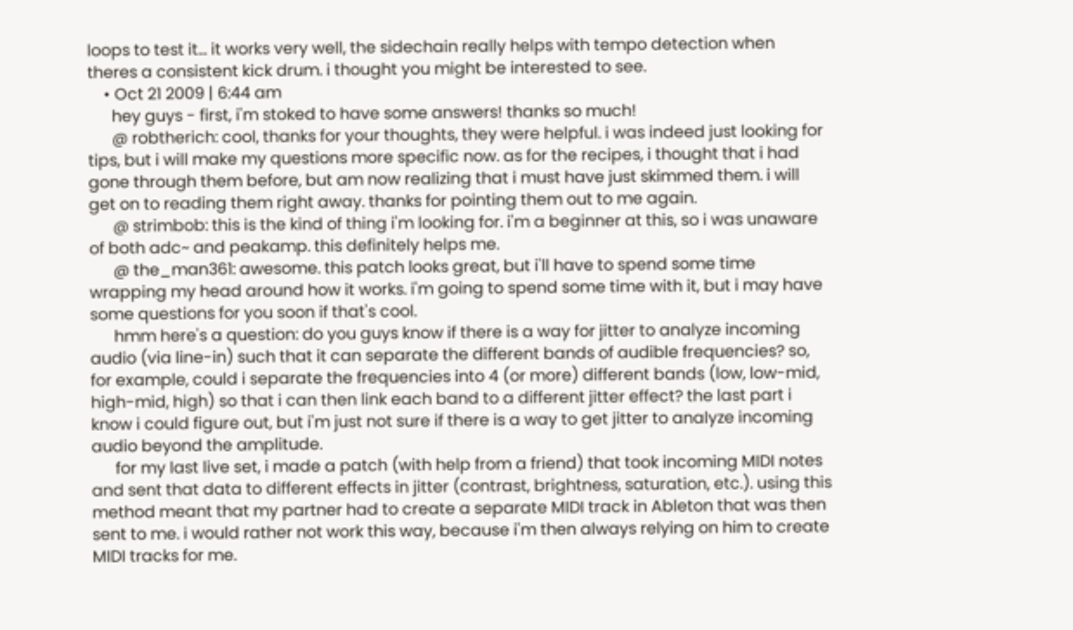loops to test it... it works very well, the sidechain really helps with tempo detection when theres a consistent kick drum. i thought you might be interested to see.
    • Oct 21 2009 | 6:44 am
      hey guys - first, i'm stoked to have some answers! thanks so much!
      @ robtherich: cool, thanks for your thoughts, they were helpful. i was indeed just looking for tips, but i will make my questions more specific now. as for the recipes, i thought that i had gone through them before, but am now realizing that i must have just skimmed them. i will get on to reading them right away. thanks for pointing them out to me again.
      @ strimbob: this is the kind of thing i'm looking for. i'm a beginner at this, so i was unaware of both adc~ and peakamp. this definitely helps me.
      @ the_man361: awesome. this patch looks great, but i'll have to spend some time wrapping my head around how it works. i'm going to spend some time with it, but i may have some questions for you soon if that's cool.
      hmm here's a question: do you guys know if there is a way for jitter to analyze incoming audio (via line-in) such that it can separate the different bands of audible frequencies? so, for example, could i separate the frequencies into 4 (or more) different bands (low, low-mid, high-mid, high) so that i can then link each band to a different jitter effect? the last part i know i could figure out, but i'm just not sure if there is a way to get jitter to analyze incoming audio beyond the amplitude.
      for my last live set, i made a patch (with help from a friend) that took incoming MIDI notes and sent that data to different effects in jitter (contrast, brightness, saturation, etc.). using this method meant that my partner had to create a separate MIDI track in Ableton that was then sent to me. i would rather not work this way, because i'm then always relying on him to create MIDI tracks for me.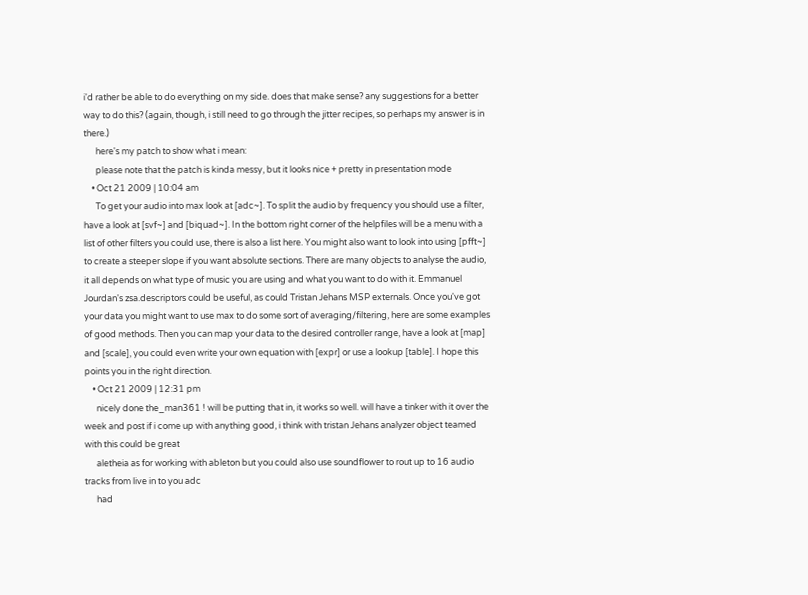i'd rather be able to do everything on my side. does that make sense? any suggestions for a better way to do this? (again, though, i still need to go through the jitter recipes, so perhaps my answer is in there.)
      here's my patch to show what i mean:
      please note that the patch is kinda messy, but it looks nice + pretty in presentation mode
    • Oct 21 2009 | 10:04 am
      To get your audio into max look at [adc~]. To split the audio by frequency you should use a filter, have a look at [svf~] and [biquad~]. In the bottom right corner of the helpfiles will be a menu with a list of other filters you could use, there is also a list here. You might also want to look into using [pfft~] to create a steeper slope if you want absolute sections. There are many objects to analyse the audio, it all depends on what type of music you are using and what you want to do with it. Emmanuel Jourdan's zsa.descriptors could be useful, as could Tristan Jehans MSP externals. Once you've got your data you might want to use max to do some sort of averaging/filtering, here are some examples of good methods. Then you can map your data to the desired controller range, have a look at [map] and [scale], you could even write your own equation with [expr] or use a lookup [table]. I hope this points you in the right direction.
    • Oct 21 2009 | 12:31 pm
      nicely done the_man361 ! will be putting that in, it works so well. will have a tinker with it over the week and post if i come up with anything good, i think with tristan Jehans analyzer object teamed with this could be great
      aletheia as for working with ableton but you could also use soundflower to rout up to 16 audio tracks from live in to you adc
      had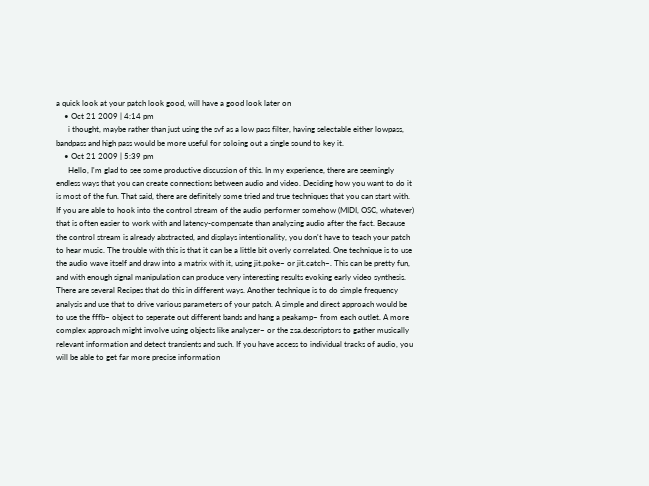a quick look at your patch look good, will have a good look later on
    • Oct 21 2009 | 4:14 pm
      i thought, maybe rather than just using the svf as a low pass filter, having selectable either lowpass, bandpass and high pass would be more useful for soloing out a single sound to key it.
    • Oct 21 2009 | 5:39 pm
      Hello, I'm glad to see some productive discussion of this. In my experience, there are seemingly endless ways that you can create connections between audio and video. Deciding how you want to do it is most of the fun. That said, there are definitely some tried and true techniques that you can start with. If you are able to hook into the control stream of the audio performer somehow (MIDI, OSC, whatever) that is often easier to work with and latency-compensate than analyzing audio after the fact. Because the control stream is already abstracted, and displays intentionality, you don't have to teach your patch to hear music. The trouble with this is that it can be a little bit overly correlated. One technique is to use the audio wave itself and draw into a matrix with it, using jit.poke~ or jit.catch~. This can be pretty fun, and with enough signal manipulation can produce very interesting results evoking early video synthesis. There are several Recipes that do this in different ways. Another technique is to do simple frequency analysis and use that to drive various parameters of your patch. A simple and direct approach would be to use the fffb~ object to seperate out different bands and hang a peakamp~ from each outlet. A more complex approach might involve using objects like analyzer~ or the zsa.descriptors to gather musically relevant information and detect transients and such. If you have access to individual tracks of audio, you will be able to get far more precise information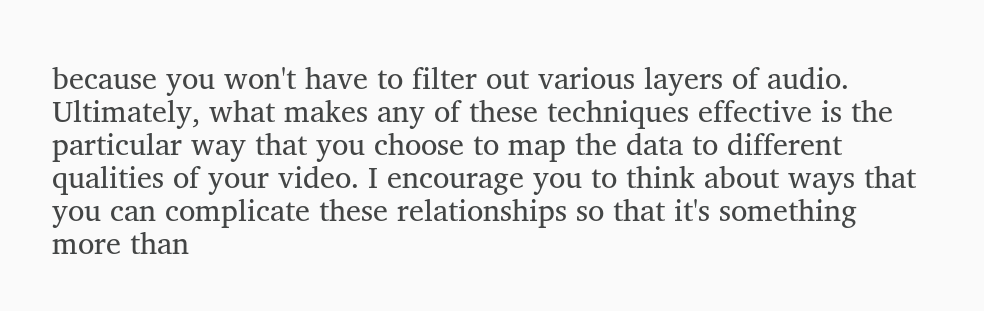because you won't have to filter out various layers of audio. Ultimately, what makes any of these techniques effective is the particular way that you choose to map the data to different qualities of your video. I encourage you to think about ways that you can complicate these relationships so that it's something more than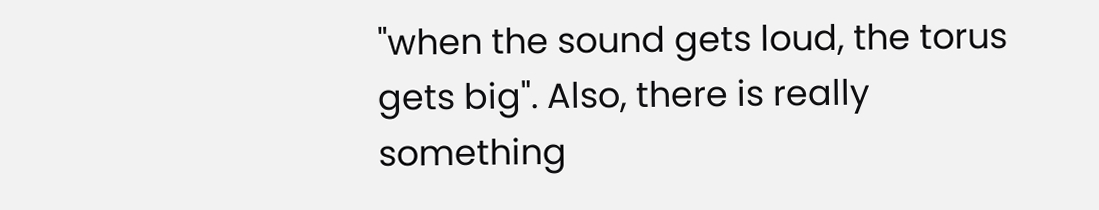"when the sound gets loud, the torus gets big". Also, there is really something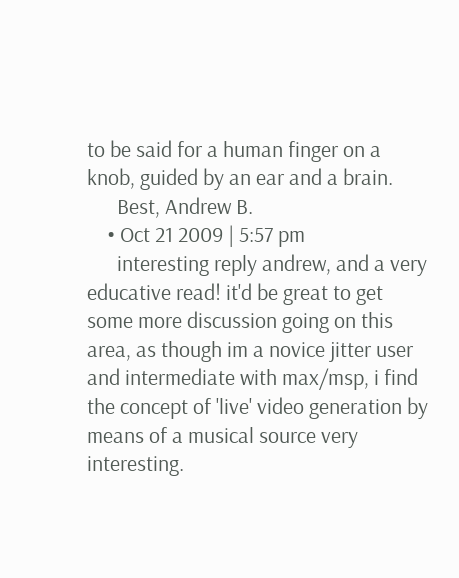to be said for a human finger on a knob, guided by an ear and a brain.
      Best, Andrew B.
    • Oct 21 2009 | 5:57 pm
      interesting reply andrew, and a very educative read! it'd be great to get some more discussion going on this area, as though im a novice jitter user and intermediate with max/msp, i find the concept of 'live' video generation by means of a musical source very interesting.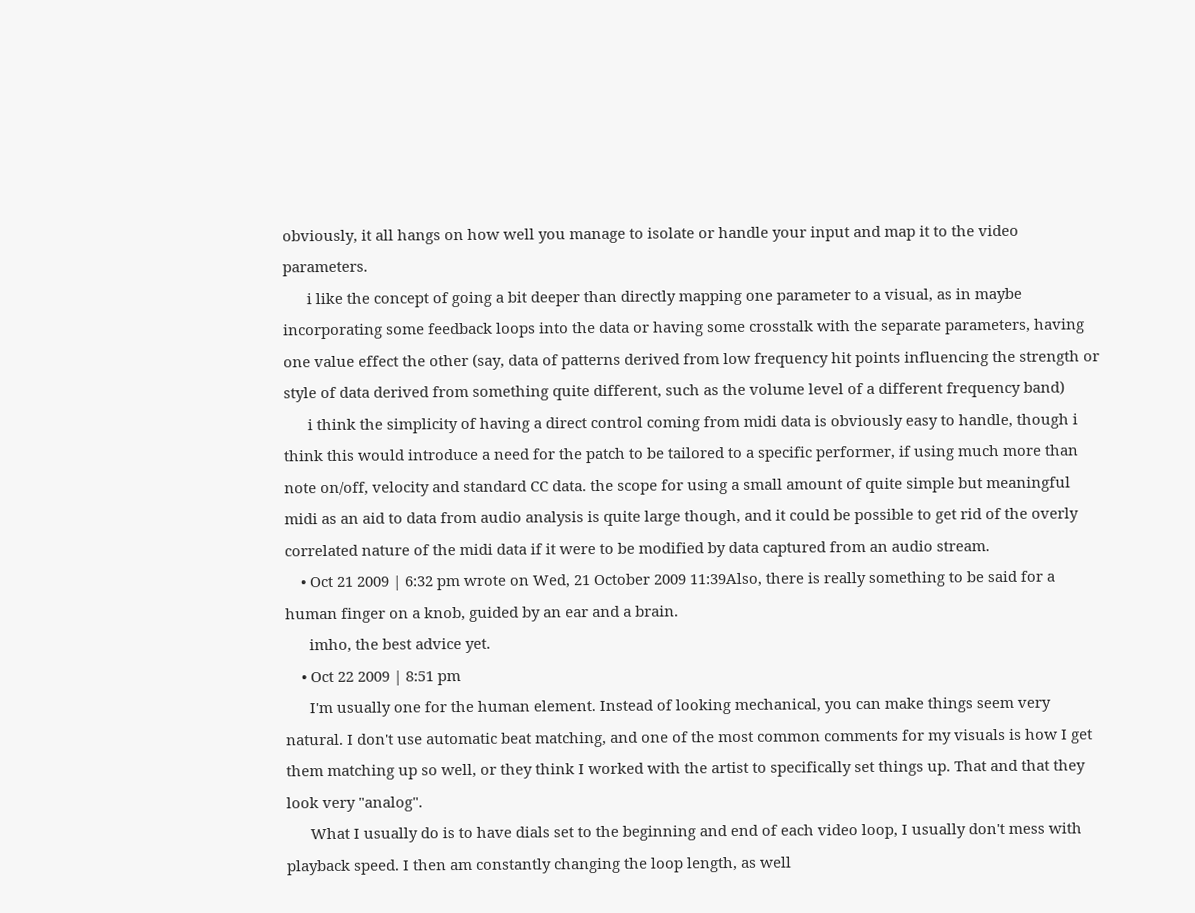obviously, it all hangs on how well you manage to isolate or handle your input and map it to the video parameters.
      i like the concept of going a bit deeper than directly mapping one parameter to a visual, as in maybe incorporating some feedback loops into the data or having some crosstalk with the separate parameters, having one value effect the other (say, data of patterns derived from low frequency hit points influencing the strength or style of data derived from something quite different, such as the volume level of a different frequency band)
      i think the simplicity of having a direct control coming from midi data is obviously easy to handle, though i think this would introduce a need for the patch to be tailored to a specific performer, if using much more than note on/off, velocity and standard CC data. the scope for using a small amount of quite simple but meaningful midi as an aid to data from audio analysis is quite large though, and it could be possible to get rid of the overly correlated nature of the midi data if it were to be modified by data captured from an audio stream.
    • Oct 21 2009 | 6:32 pm wrote on Wed, 21 October 2009 11:39Also, there is really something to be said for a human finger on a knob, guided by an ear and a brain.
      imho, the best advice yet.
    • Oct 22 2009 | 8:51 pm
      I'm usually one for the human element. Instead of looking mechanical, you can make things seem very natural. I don't use automatic beat matching, and one of the most common comments for my visuals is how I get them matching up so well, or they think I worked with the artist to specifically set things up. That and that they look very "analog".
      What I usually do is to have dials set to the beginning and end of each video loop, I usually don't mess with playback speed. I then am constantly changing the loop length, as well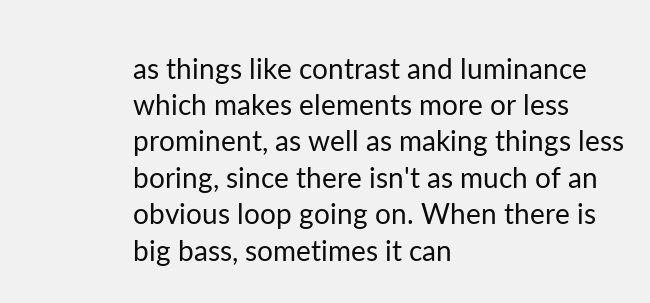as things like contrast and luminance which makes elements more or less prominent, as well as making things less boring, since there isn't as much of an obvious loop going on. When there is big bass, sometimes it can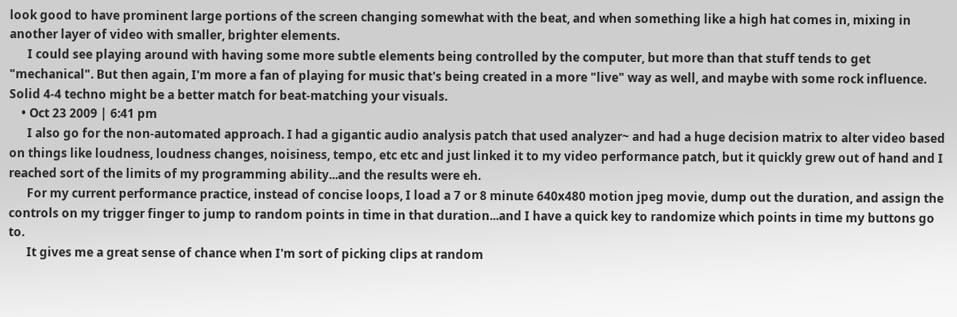look good to have prominent large portions of the screen changing somewhat with the beat, and when something like a high hat comes in, mixing in another layer of video with smaller, brighter elements.
      I could see playing around with having some more subtle elements being controlled by the computer, but more than that stuff tends to get "mechanical". But then again, I'm more a fan of playing for music that's being created in a more "live" way as well, and maybe with some rock influence. Solid 4-4 techno might be a better match for beat-matching your visuals.
    • Oct 23 2009 | 6:41 pm
      I also go for the non-automated approach. I had a gigantic audio analysis patch that used analyzer~ and had a huge decision matrix to alter video based on things like loudness, loudness changes, noisiness, tempo, etc etc and just linked it to my video performance patch, but it quickly grew out of hand and I reached sort of the limits of my programming ability...and the results were eh.
      For my current performance practice, instead of concise loops, I load a 7 or 8 minute 640x480 motion jpeg movie, dump out the duration, and assign the controls on my trigger finger to jump to random points in time in that duration...and I have a quick key to randomize which points in time my buttons go to.
      It gives me a great sense of chance when I'm sort of picking clips at random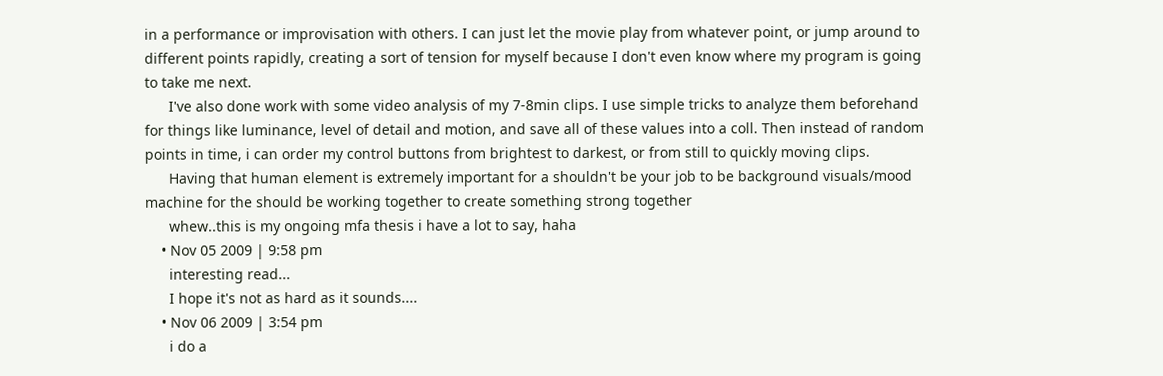in a performance or improvisation with others. I can just let the movie play from whatever point, or jump around to different points rapidly, creating a sort of tension for myself because I don't even know where my program is going to take me next.
      I've also done work with some video analysis of my 7-8min clips. I use simple tricks to analyze them beforehand for things like luminance, level of detail and motion, and save all of these values into a coll. Then instead of random points in time, i can order my control buttons from brightest to darkest, or from still to quickly moving clips.
      Having that human element is extremely important for a shouldn't be your job to be background visuals/mood machine for the should be working together to create something strong together
      whew..this is my ongoing mfa thesis i have a lot to say, haha
    • Nov 05 2009 | 9:58 pm
      interesting read...
      I hope it's not as hard as it sounds....
    • Nov 06 2009 | 3:54 pm
      i do a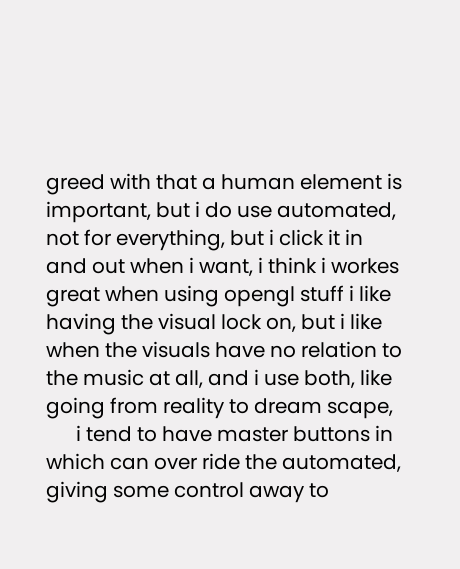greed with that a human element is important, but i do use automated, not for everything, but i click it in and out when i want, i think i workes great when using opengl stuff i like having the visual lock on, but i like when the visuals have no relation to the music at all, and i use both, like going from reality to dream scape,
      i tend to have master buttons in which can over ride the automated, giving some control away to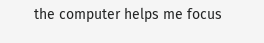the computer helps me focus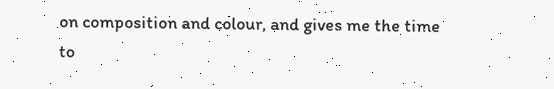on composition and colour, and gives me the time to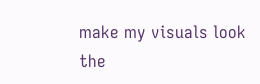make my visuals look the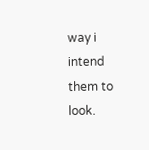way i intend them to look.